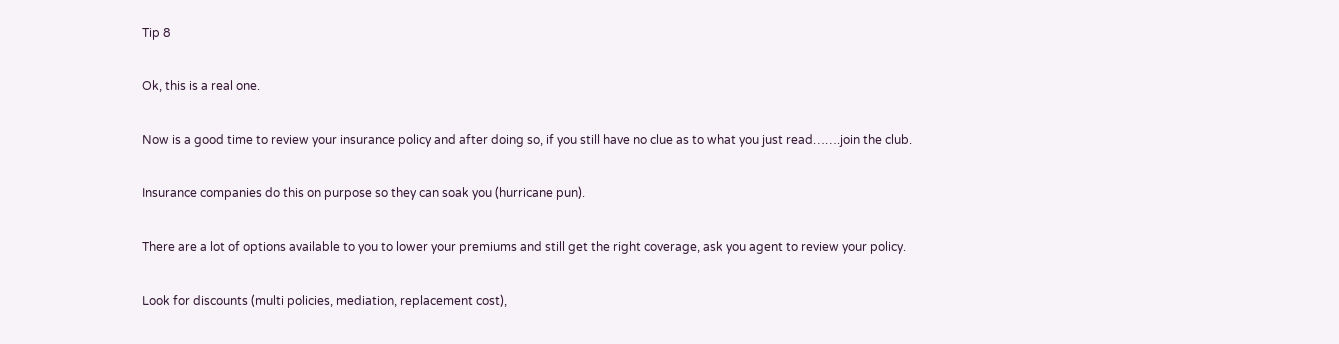Tip 8

Ok, this is a real one.

Now is a good time to review your insurance policy and after doing so, if you still have no clue as to what you just read…….join the club.

Insurance companies do this on purpose so they can soak you (hurricane pun).

There are a lot of options available to you to lower your premiums and still get the right coverage, ask you agent to review your policy.

Look for discounts (multi policies, mediation, replacement cost),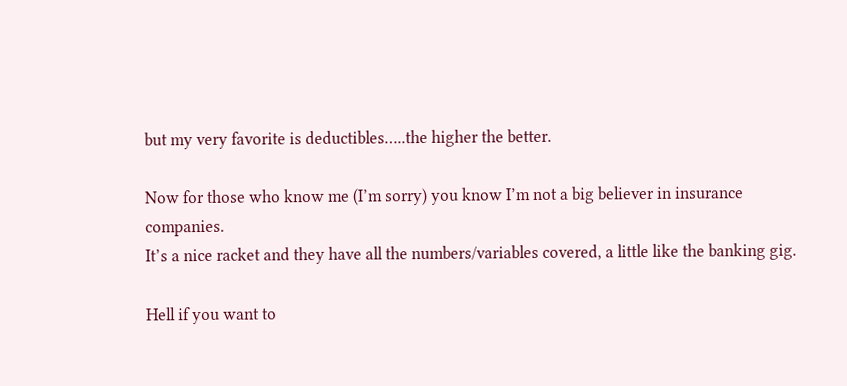but my very favorite is deductibles…..the higher the better.

Now for those who know me (I’m sorry) you know I’m not a big believer in insurance companies.
It’s a nice racket and they have all the numbers/variables covered, a little like the banking gig.

Hell if you want to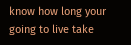know how long your going to live take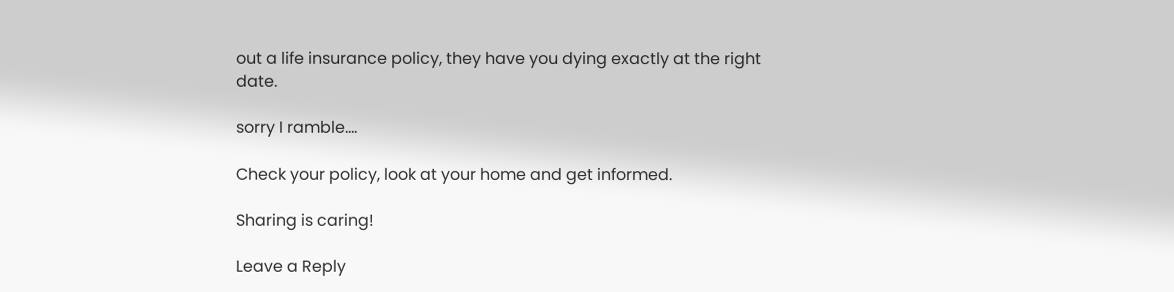out a life insurance policy, they have you dying exactly at the right date.

sorry I ramble….

Check your policy, look at your home and get informed.

Sharing is caring!

Leave a Reply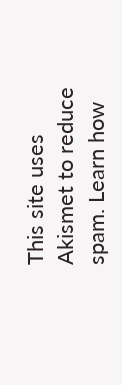This site uses Akismet to reduce spam. Learn how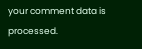your comment data is processed.